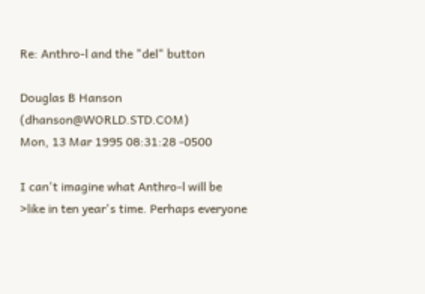Re: Anthro-l and the "del" button

Douglas B Hanson (dhanson@WORLD.STD.COM)
Mon, 13 Mar 1995 08:31:28 -0500

I can't imagine what Anthro-l will be
>like in ten year's time. Perhaps everyone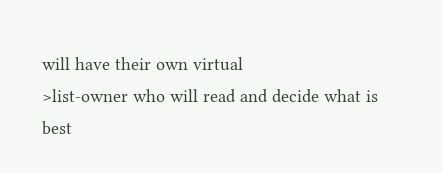will have their own virtual
>list-owner who will read and decide what is best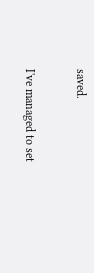saved.

I've managed to set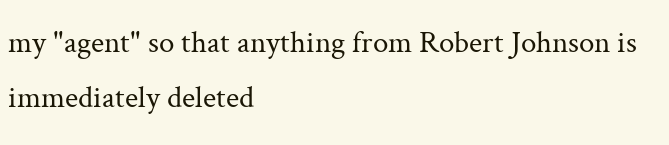my "agent" so that anything from Robert Johnson is
immediately deleted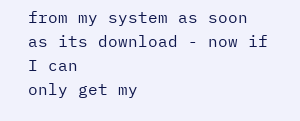from my system as soon as its download - now if I can
only get my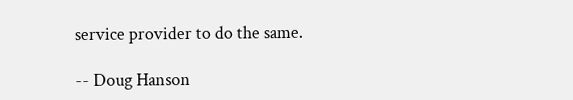service provider to do the same.

-- Doug Hanson